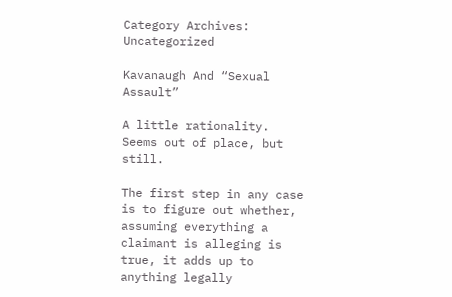Category Archives: Uncategorized

Kavanaugh And “Sexual Assault”

A little rationality.  Seems out of place, but still.

The first step in any case is to figure out whether, assuming everything a claimant is alleging is true, it adds up to anything legally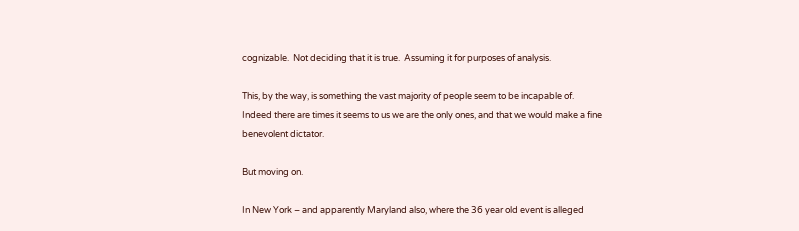cognizable.  Not deciding that it is true.  Assuming it for purposes of analysis.

This, by the way, is something the vast majority of people seem to be incapable of.  Indeed there are times it seems to us we are the only ones, and that we would make a fine benevolent dictator.

But moving on.

In New York – and apparently Maryland also, where the 36 year old event is alleged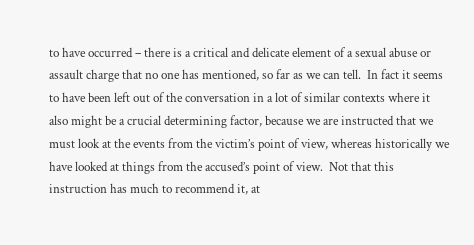to have occurred – there is a critical and delicate element of a sexual abuse or assault charge that no one has mentioned, so far as we can tell.  In fact it seems to have been left out of the conversation in a lot of similar contexts where it also might be a crucial determining factor, because we are instructed that we must look at the events from the victim’s point of view, whereas historically we have looked at things from the accused’s point of view.  Not that this instruction has much to recommend it, at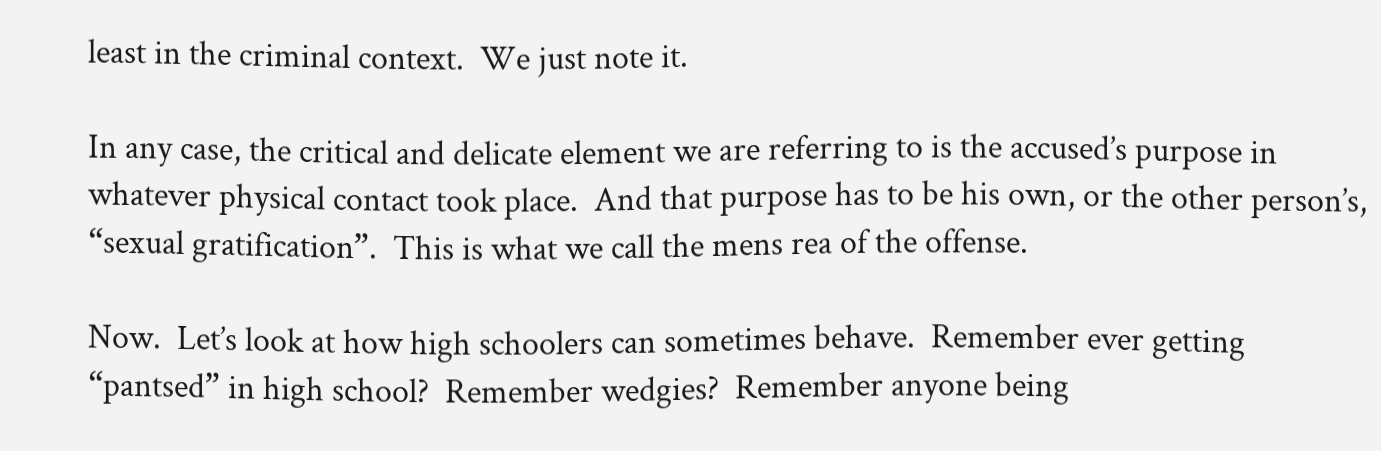least in the criminal context.  We just note it.

In any case, the critical and delicate element we are referring to is the accused’s purpose in whatever physical contact took place.  And that purpose has to be his own, or the other person’s, “sexual gratification”.  This is what we call the mens rea of the offense.

Now.  Let’s look at how high schoolers can sometimes behave.  Remember ever getting “pantsed” in high school?  Remember wedgies?  Remember anyone being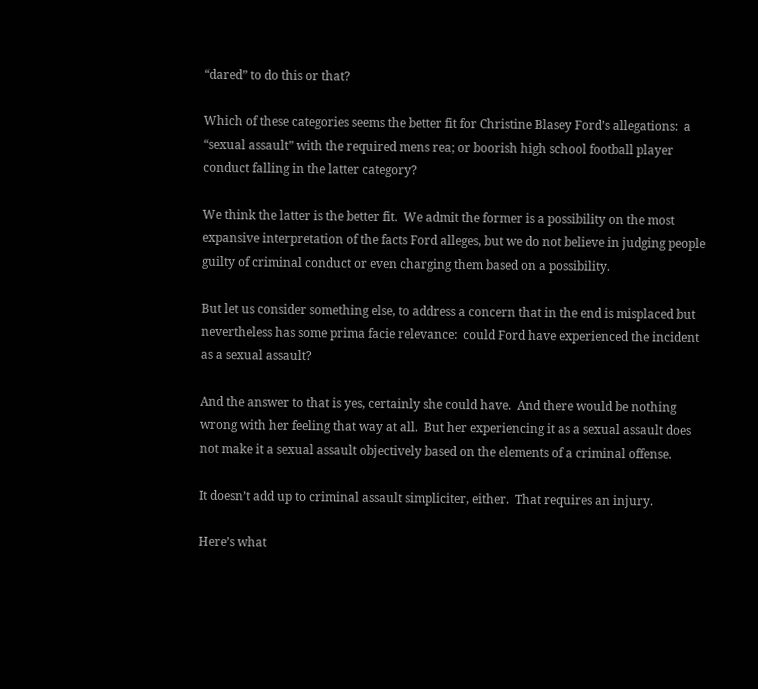“dared” to do this or that?

Which of these categories seems the better fit for Christine Blasey Ford’s allegations:  a “sexual assault” with the required mens rea; or boorish high school football player conduct falling in the latter category?

We think the latter is the better fit.  We admit the former is a possibility on the most expansive interpretation of the facts Ford alleges, but we do not believe in judging people guilty of criminal conduct or even charging them based on a possibility.

But let us consider something else, to address a concern that in the end is misplaced but nevertheless has some prima facie relevance:  could Ford have experienced the incident as a sexual assault?

And the answer to that is yes, certainly she could have.  And there would be nothing wrong with her feeling that way at all.  But her experiencing it as a sexual assault does not make it a sexual assault objectively based on the elements of a criminal offense.

It doesn’t add up to criminal assault simpliciter, either.  That requires an injury.

Here’s what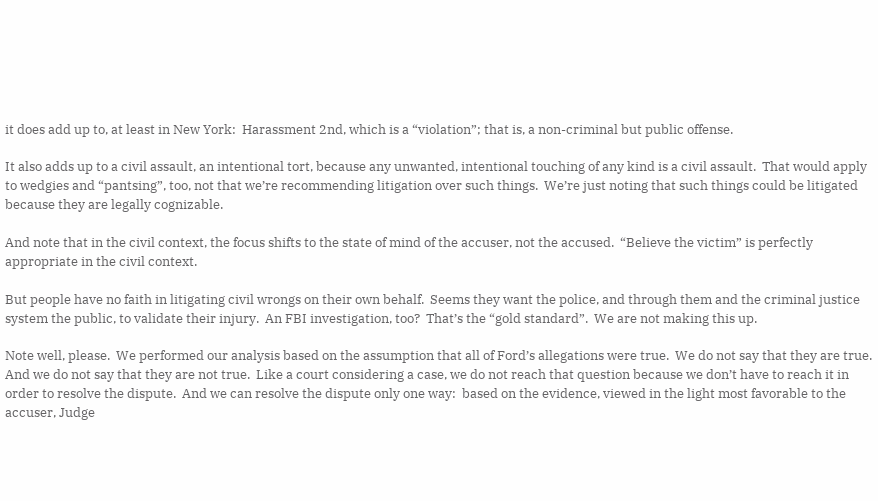it does add up to, at least in New York:  Harassment 2nd, which is a “violation”; that is, a non-criminal but public offense.

It also adds up to a civil assault, an intentional tort, because any unwanted, intentional touching of any kind is a civil assault.  That would apply to wedgies and “pantsing”, too, not that we’re recommending litigation over such things.  We’re just noting that such things could be litigated because they are legally cognizable.

And note that in the civil context, the focus shifts to the state of mind of the accuser, not the accused.  “Believe the victim” is perfectly appropriate in the civil context.

But people have no faith in litigating civil wrongs on their own behalf.  Seems they want the police, and through them and the criminal justice system the public, to validate their injury.  An FBI investigation, too?  That’s the “gold standard”.  We are not making this up.

Note well, please.  We performed our analysis based on the assumption that all of Ford’s allegations were true.  We do not say that they are true.  And we do not say that they are not true.  Like a court considering a case, we do not reach that question because we don’t have to reach it in order to resolve the dispute.  And we can resolve the dispute only one way:  based on the evidence, viewed in the light most favorable to the accuser, Judge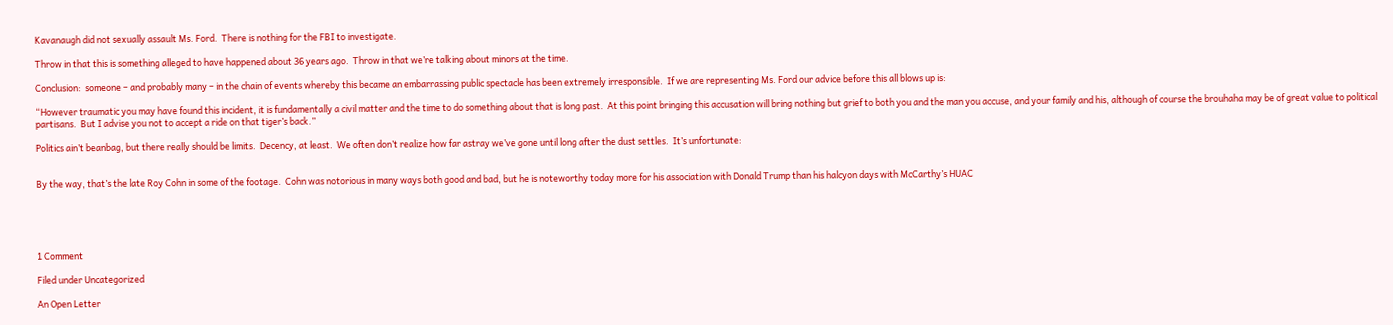Kavanaugh did not sexually assault Ms. Ford.  There is nothing for the FBI to investigate.

Throw in that this is something alleged to have happened about 36 years ago.  Throw in that we’re talking about minors at the time.

Conclusion:  someone – and probably many – in the chain of events whereby this became an embarrassing public spectacle has been extremely irresponsible.  If we are representing Ms. Ford our advice before this all blows up is:

“However traumatic you may have found this incident, it is fundamentally a civil matter and the time to do something about that is long past.  At this point bringing this accusation will bring nothing but grief to both you and the man you accuse, and your family and his, although of course the brouhaha may be of great value to political partisans.  But I advise you not to accept a ride on that tiger’s back.”

Politics ain’t beanbag, but there really should be limits.  Decency, at least.  We often don’t realize how far astray we’ve gone until long after the dust settles.  It’s unfortunate:


By the way, that’s the late Roy Cohn in some of the footage.  Cohn was notorious in many ways both good and bad, but he is noteworthy today more for his association with Donald Trump than his halcyon days with McCarthy’s HUAC





1 Comment

Filed under Uncategorized

An Open Letter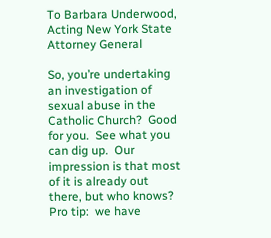To Barbara Underwood, Acting New York State Attorney General

So, you’re undertaking an investigation of sexual abuse in the Catholic Church?  Good for you.  See what you can dig up.  Our impression is that most of it is already out there, but who knows?  Pro tip:  we have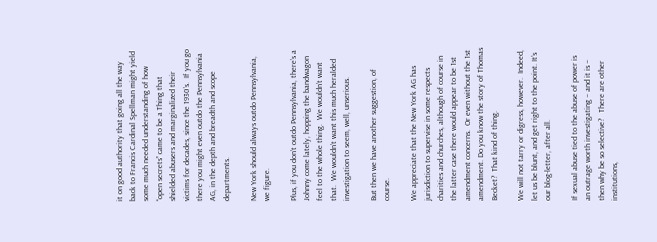it on good authority that going all the way back to Francis Cardinal Spellman might yield some much needed understanding of how “open secrets” came to be a Thing that shielded abusers and marginalized their victims for decades, since the 1930’s.  If you go there you might even outdo the Pennsylvania AG, in the depth and breadth and scope departments.

New York should always outdo Pennsylvania, we figure.

Plus, if you don’t outdo Pennsylvania, there’s a Johnny come lately, hopping the bandwagon feel to the whole thing.  We wouldn’t want that.  We wouldn’t want this much heralded investigation to seem, well, unserious.

But then we have another suggestion, of course.

We appreciate that the New York AG has jurisdiction to supervise in some respects charities and churches, although of course in the latter case there would appear to be 1st amendment concerns.  Or even without the 1st amendment. Do you know the story of Thomas Becket?  That kind of thing.

We will not tarry or digress, however.  Indeed, let us be blunt, and get right to the point. It’s our blog-letter, after all.

If sexual abuse tied to the abuse of power is an outrage worth investigating – and it is – then why be so selective?   There are other institutions,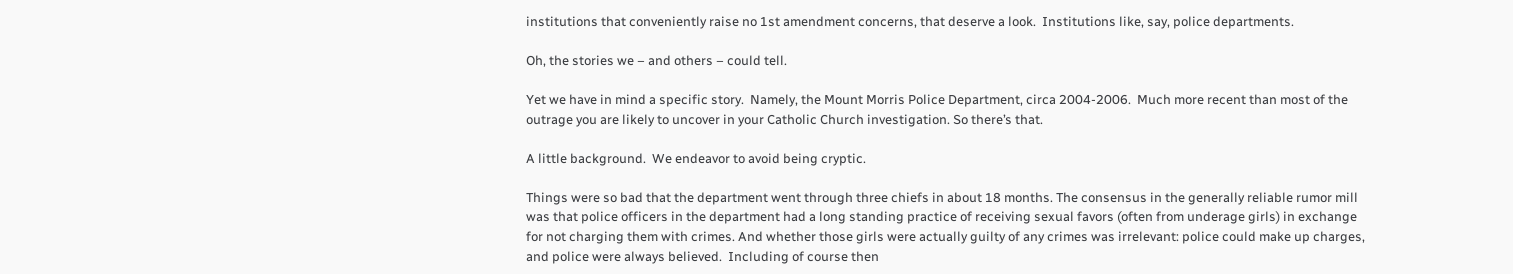institutions that conveniently raise no 1st amendment concerns, that deserve a look.  Institutions like, say, police departments.

Oh, the stories we – and others – could tell.

Yet we have in mind a specific story.  Namely, the Mount Morris Police Department, circa 2004-2006.  Much more recent than most of the outrage you are likely to uncover in your Catholic Church investigation. So there’s that.

A little background.  We endeavor to avoid being cryptic.

Things were so bad that the department went through three chiefs in about 18 months. The consensus in the generally reliable rumor mill was that police officers in the department had a long standing practice of receiving sexual favors (often from underage girls) in exchange for not charging them with crimes. And whether those girls were actually guilty of any crimes was irrelevant: police could make up charges, and police were always believed.  Including of course then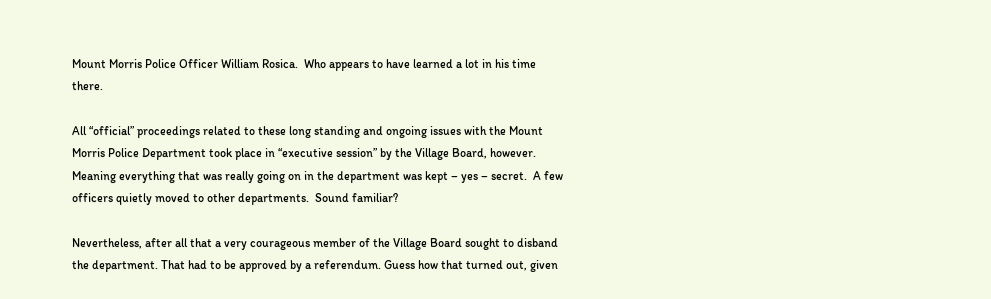Mount Morris Police Officer William Rosica.  Who appears to have learned a lot in his time there.

All “official” proceedings related to these long standing and ongoing issues with the Mount Morris Police Department took place in “executive session” by the Village Board, however. Meaning everything that was really going on in the department was kept – yes – secret.  A few officers quietly moved to other departments.  Sound familiar?

Nevertheless, after all that a very courageous member of the Village Board sought to disband the department. That had to be approved by a referendum. Guess how that turned out, given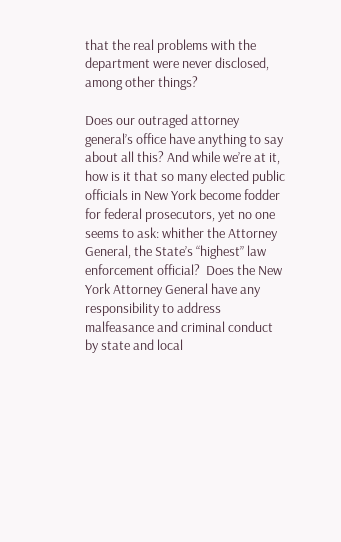that the real problems with the department were never disclosed, among other things?

Does our outraged attorney general’s office have anything to say about all this? And while we’re at it, how is it that so many elected public officials in New York become fodder for federal prosecutors, yet no one seems to ask: whither the Attorney General, the State’s “highest” law enforcement official?  Does the New York Attorney General have any responsibility to address malfeasance and criminal conduct by state and local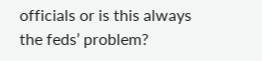officials or is this always the feds’ problem?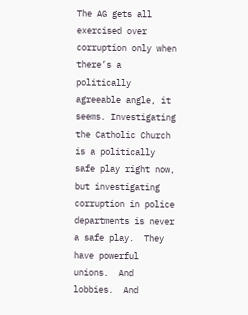The AG gets all exercised over corruption only when there’s a politically agreeable angle, it seems. Investigating the Catholic Church is a politically safe play right now, but investigating corruption in police departments is never a safe play.  They have powerful unions.  And lobbies.  And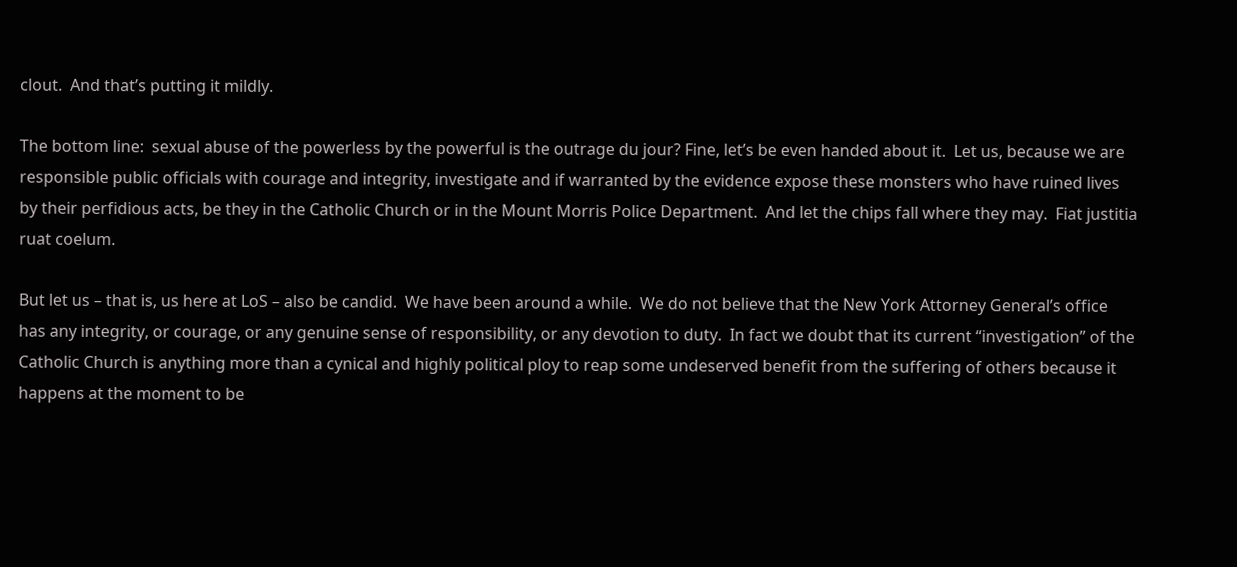clout.  And that’s putting it mildly.

The bottom line:  sexual abuse of the powerless by the powerful is the outrage du jour? Fine, let’s be even handed about it.  Let us, because we are responsible public officials with courage and integrity, investigate and if warranted by the evidence expose these monsters who have ruined lives by their perfidious acts, be they in the Catholic Church or in the Mount Morris Police Department.  And let the chips fall where they may.  Fiat justitia ruat coelum.

But let us – that is, us here at LoS – also be candid.  We have been around a while.  We do not believe that the New York Attorney General’s office has any integrity, or courage, or any genuine sense of responsibility, or any devotion to duty.  In fact we doubt that its current “investigation” of the Catholic Church is anything more than a cynical and highly political ploy to reap some undeserved benefit from the suffering of others because it happens at the moment to be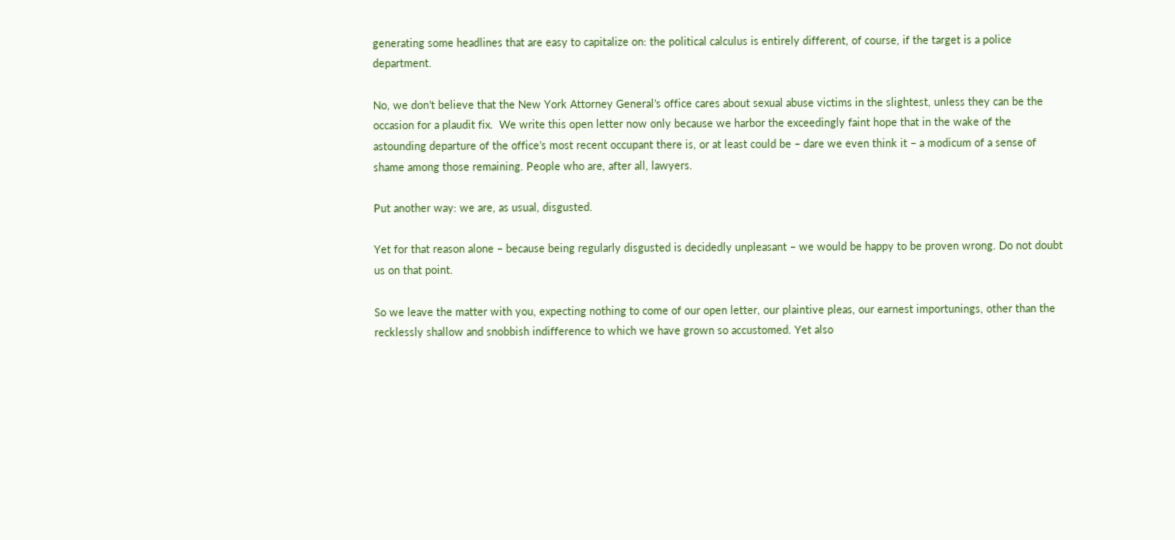generating some headlines that are easy to capitalize on: the political calculus is entirely different, of course, if the target is a police department.

No, we don’t believe that the New York Attorney General’s office cares about sexual abuse victims in the slightest, unless they can be the occasion for a plaudit fix.  We write this open letter now only because we harbor the exceedingly faint hope that in the wake of the astounding departure of the office’s most recent occupant there is, or at least could be – dare we even think it – a modicum of a sense of shame among those remaining. People who are, after all, lawyers.

Put another way: we are, as usual, disgusted.

Yet for that reason alone – because being regularly disgusted is decidedly unpleasant – we would be happy to be proven wrong. Do not doubt us on that point.

So we leave the matter with you, expecting nothing to come of our open letter, our plaintive pleas, our earnest importunings, other than the recklessly shallow and snobbish indifference to which we have grown so accustomed. Yet also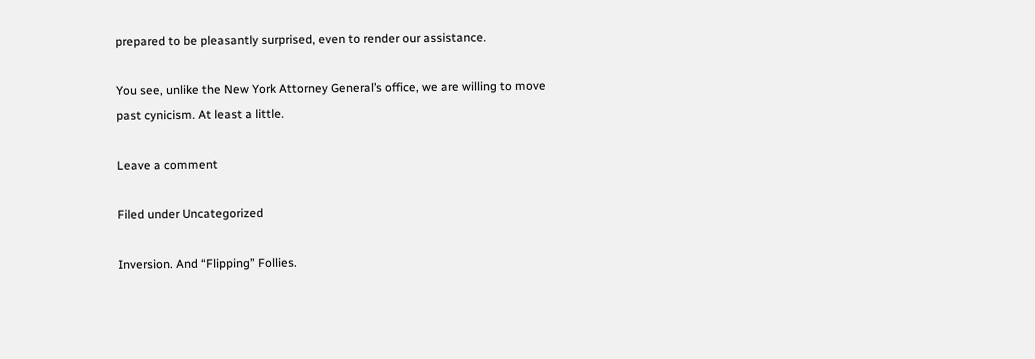prepared to be pleasantly surprised, even to render our assistance.

You see, unlike the New York Attorney General’s office, we are willing to move past cynicism. At least a little.

Leave a comment

Filed under Uncategorized

Inversion. And “Flipping” Follies.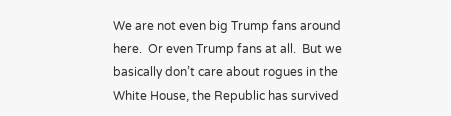We are not even big Trump fans around here.  Or even Trump fans at all.  But we basically don’t care about rogues in the White House, the Republic has survived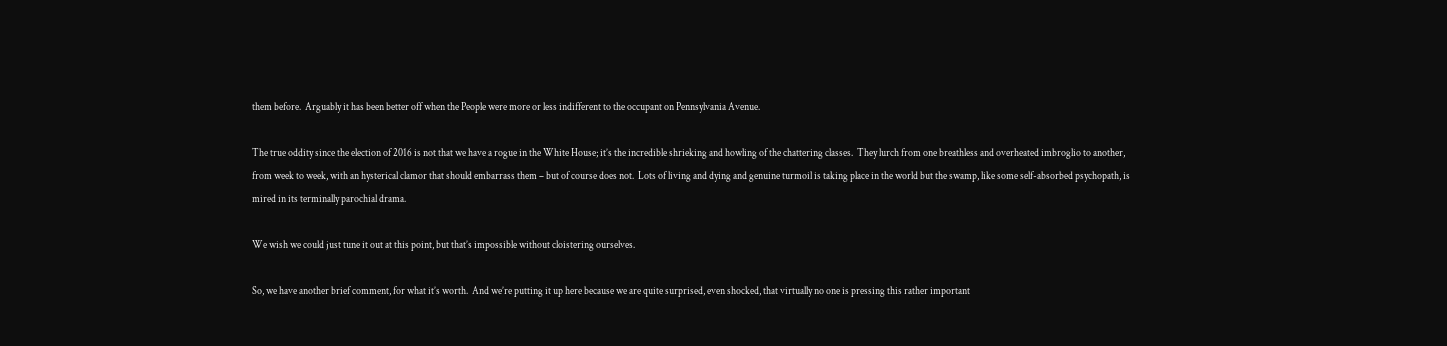them before.  Arguably it has been better off when the People were more or less indifferent to the occupant on Pennsylvania Avenue.

The true oddity since the election of 2016 is not that we have a rogue in the White House; it’s the incredible shrieking and howling of the chattering classes.  They lurch from one breathless and overheated imbroglio to another, from week to week, with an hysterical clamor that should embarrass them – but of course does not.  Lots of living and dying and genuine turmoil is taking place in the world but the swamp, like some self-absorbed psychopath, is mired in its terminally parochial drama.

We wish we could just tune it out at this point, but that’s impossible without cloistering ourselves.

So, we have another brief comment, for what it’s worth.  And we’re putting it up here because we are quite surprised, even shocked, that virtually no one is pressing this rather important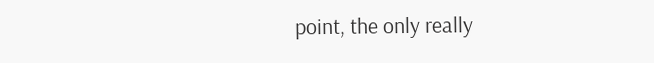point, the only really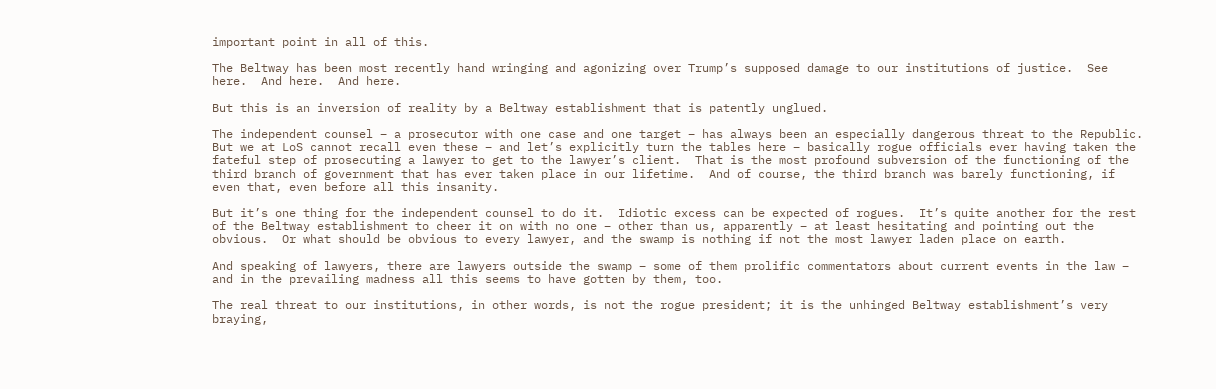important point in all of this.

The Beltway has been most recently hand wringing and agonizing over Trump’s supposed damage to our institutions of justice.  See here.  And here.  And here.

But this is an inversion of reality by a Beltway establishment that is patently unglued.

The independent counsel – a prosecutor with one case and one target – has always been an especially dangerous threat to the Republic.  But we at LoS cannot recall even these – and let’s explicitly turn the tables here – basically rogue officials ever having taken the fateful step of prosecuting a lawyer to get to the lawyer’s client.  That is the most profound subversion of the functioning of the third branch of government that has ever taken place in our lifetime.  And of course, the third branch was barely functioning, if even that, even before all this insanity.

But it’s one thing for the independent counsel to do it.  Idiotic excess can be expected of rogues.  It’s quite another for the rest of the Beltway establishment to cheer it on with no one – other than us, apparently – at least hesitating and pointing out the obvious.  Or what should be obvious to every lawyer, and the swamp is nothing if not the most lawyer laden place on earth.

And speaking of lawyers, there are lawyers outside the swamp – some of them prolific commentators about current events in the law – and in the prevailing madness all this seems to have gotten by them, too.

The real threat to our institutions, in other words, is not the rogue president; it is the unhinged Beltway establishment’s very braying,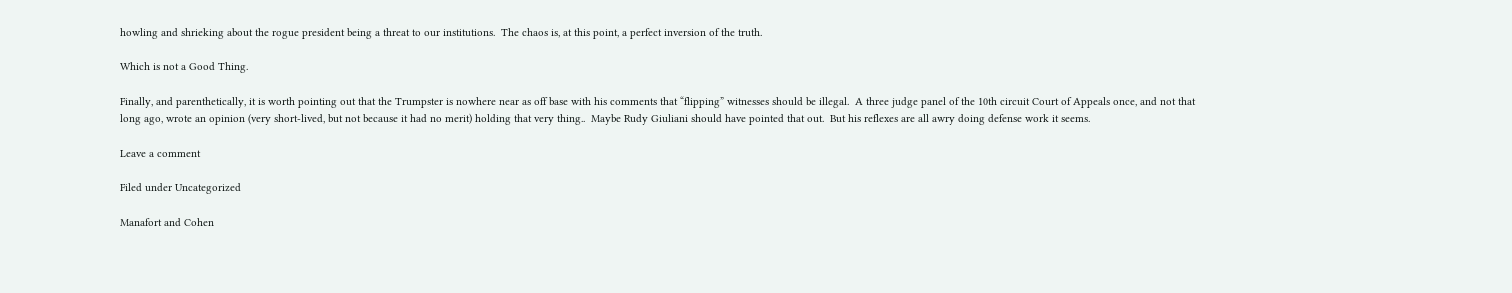howling and shrieking about the rogue president being a threat to our institutions.  The chaos is, at this point, a perfect inversion of the truth.

Which is not a Good Thing.

Finally, and parenthetically, it is worth pointing out that the Trumpster is nowhere near as off base with his comments that “flipping” witnesses should be illegal.  A three judge panel of the 10th circuit Court of Appeals once, and not that long ago, wrote an opinion (very short-lived, but not because it had no merit) holding that very thing..  Maybe Rudy Giuliani should have pointed that out.  But his reflexes are all awry doing defense work it seems.

Leave a comment

Filed under Uncategorized

Manafort and Cohen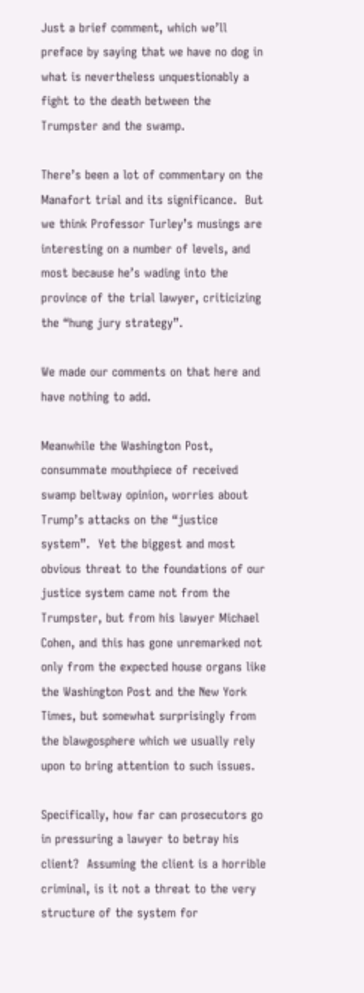Just a brief comment, which we’ll preface by saying that we have no dog in what is nevertheless unquestionably a fight to the death between the Trumpster and the swamp.

There’s been a lot of commentary on the Manafort trial and its significance.  But we think Professor Turley’s musings are interesting on a number of levels, and most because he’s wading into the province of the trial lawyer, criticizing the “hung jury strategy”.

We made our comments on that here and have nothing to add.

Meanwhile the Washington Post, consummate mouthpiece of received swamp beltway opinion, worries about Trump’s attacks on the “justice system”.  Yet the biggest and most obvious threat to the foundations of our justice system came not from the Trumpster, but from his lawyer Michael Cohen, and this has gone unremarked not only from the expected house organs like the Washington Post and the New York Times, but somewhat surprisingly from the blawgosphere which we usually rely upon to bring attention to such issues.

Specifically, how far can prosecutors go in pressuring a lawyer to betray his client?  Assuming the client is a horrible criminal, is it not a threat to the very structure of the system for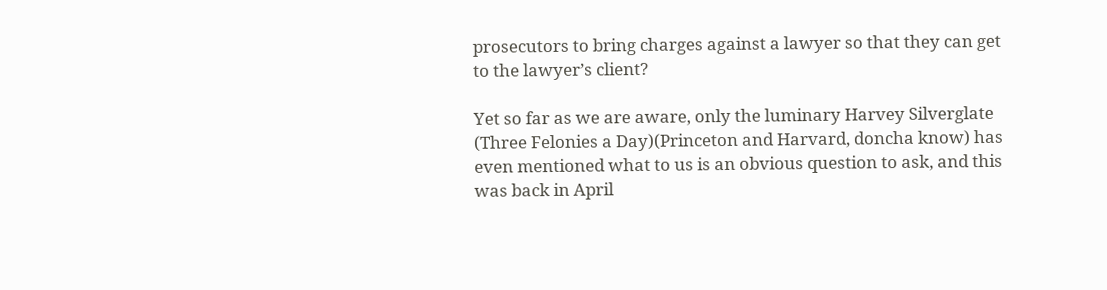prosecutors to bring charges against a lawyer so that they can get to the lawyer’s client?

Yet so far as we are aware, only the luminary Harvey Silverglate (Three Felonies a Day)(Princeton and Harvard, doncha know) has even mentioned what to us is an obvious question to ask, and this was back in April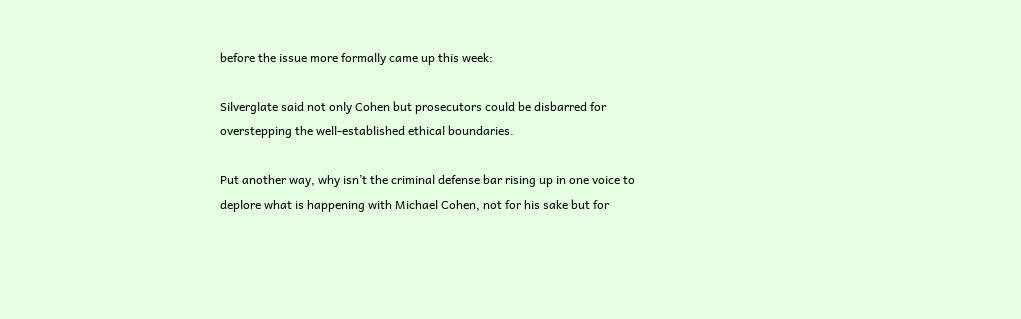before the issue more formally came up this week:

Silverglate said not only Cohen but prosecutors could be disbarred for overstepping the well-established ethical boundaries.

Put another way, why isn’t the criminal defense bar rising up in one voice to deplore what is happening with Michael Cohen, not for his sake but for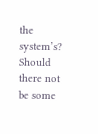the system’s?  Should there not be some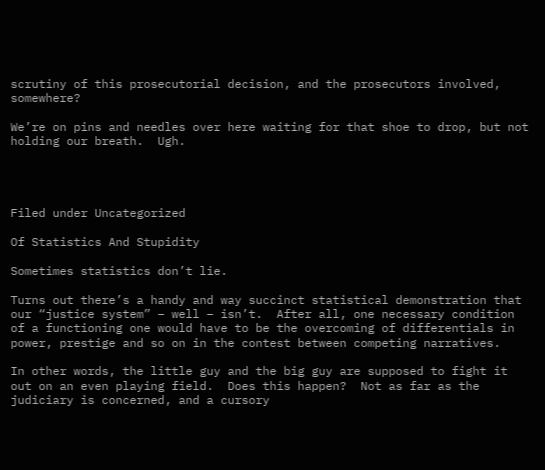scrutiny of this prosecutorial decision, and the prosecutors involved, somewhere?

We’re on pins and needles over here waiting for that shoe to drop, but not holding our breath.  Ugh.




Filed under Uncategorized

Of Statistics And Stupidity

Sometimes statistics don’t lie.

Turns out there’s a handy and way succinct statistical demonstration that our “justice system” – well – isn’t.  After all, one necessary condition of a functioning one would have to be the overcoming of differentials in power, prestige and so on in the contest between competing narratives.

In other words, the little guy and the big guy are supposed to fight it out on an even playing field.  Does this happen?  Not as far as the judiciary is concerned, and a cursory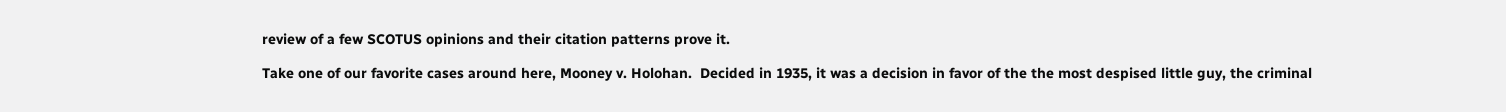review of a few SCOTUS opinions and their citation patterns prove it.

Take one of our favorite cases around here, Mooney v. Holohan.  Decided in 1935, it was a decision in favor of the the most despised little guy, the criminal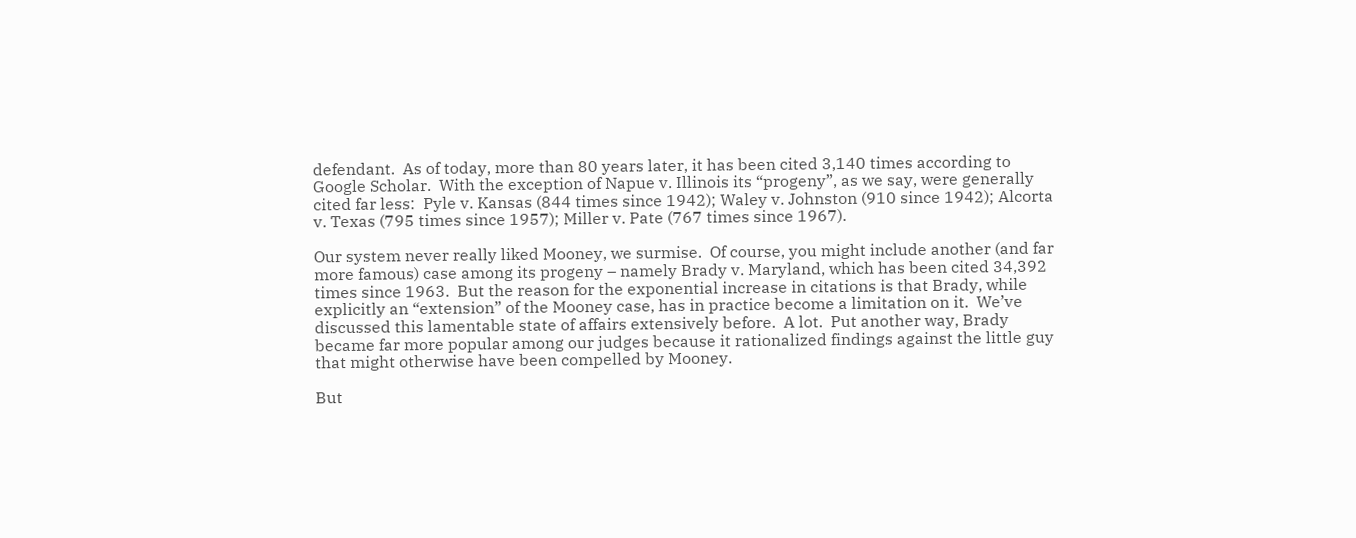defendant.  As of today, more than 80 years later, it has been cited 3,140 times according to Google Scholar.  With the exception of Napue v. Illinois its “progeny”, as we say, were generally cited far less:  Pyle v. Kansas (844 times since 1942); Waley v. Johnston (910 since 1942); Alcorta v. Texas (795 times since 1957); Miller v. Pate (767 times since 1967).

Our system never really liked Mooney, we surmise.  Of course, you might include another (and far more famous) case among its progeny – namely Brady v. Maryland, which has been cited 34,392 times since 1963.  But the reason for the exponential increase in citations is that Brady, while explicitly an “extension” of the Mooney case, has in practice become a limitation on it.  We’ve discussed this lamentable state of affairs extensively before.  A lot.  Put another way, Brady became far more popular among our judges because it rationalized findings against the little guy that might otherwise have been compelled by Mooney.

But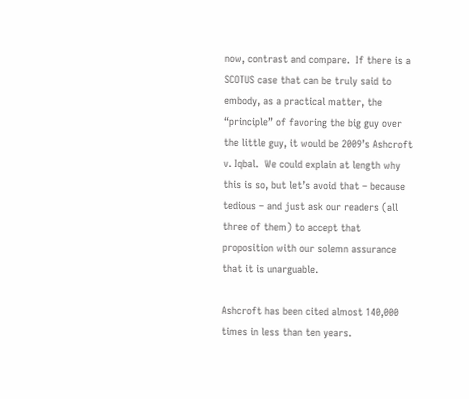now, contrast and compare.  If there is a SCOTUS case that can be truly said to embody, as a practical matter, the “principle” of favoring the big guy over the little guy, it would be 2009’s Ashcroft v. Iqbal.  We could explain at length why this is so, but let’s avoid that – because tedious – and just ask our readers (all three of them) to accept that proposition with our solemn assurance that it is unarguable.

Ashcroft has been cited almost 140,000 times in less than ten years.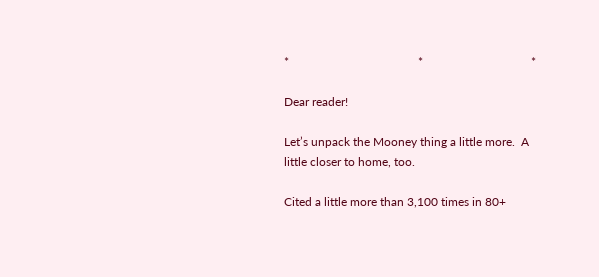*                                           *                                    *

Dear reader!

Let’s unpack the Mooney thing a little more.  A little closer to home, too.

Cited a little more than 3,100 times in 80+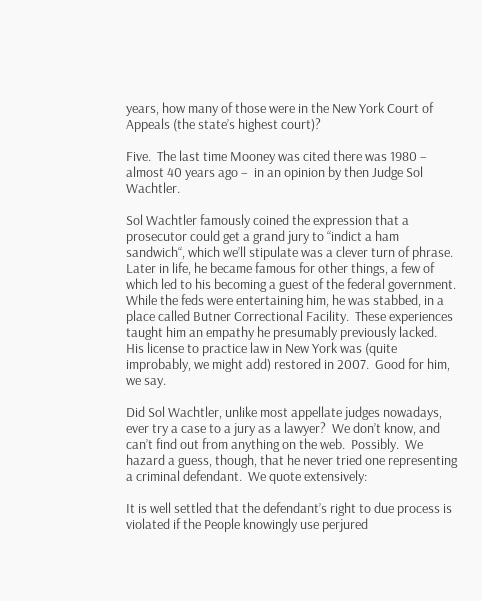years, how many of those were in the New York Court of Appeals (the state’s highest court)?

Five.  The last time Mooney was cited there was 1980 – almost 40 years ago –  in an opinion by then Judge Sol Wachtler.

Sol Wachtler famously coined the expression that a prosecutor could get a grand jury to “indict a ham sandwich“, which we’ll stipulate was a clever turn of phrase.  Later in life, he became famous for other things, a few of which led to his becoming a guest of the federal government.   While the feds were entertaining him, he was stabbed, in a place called Butner Correctional Facility.  These experiences taught him an empathy he presumably previously lacked.  His license to practice law in New York was (quite improbably, we might add) restored in 2007.  Good for him, we say.

Did Sol Wachtler, unlike most appellate judges nowadays, ever try a case to a jury as a lawyer?  We don’t know, and can’t find out from anything on the web.  Possibly.  We hazard a guess, though, that he never tried one representing a criminal defendant.  We quote extensively:

It is well settled that the defendant’s right to due process is violated if the People knowingly use perjured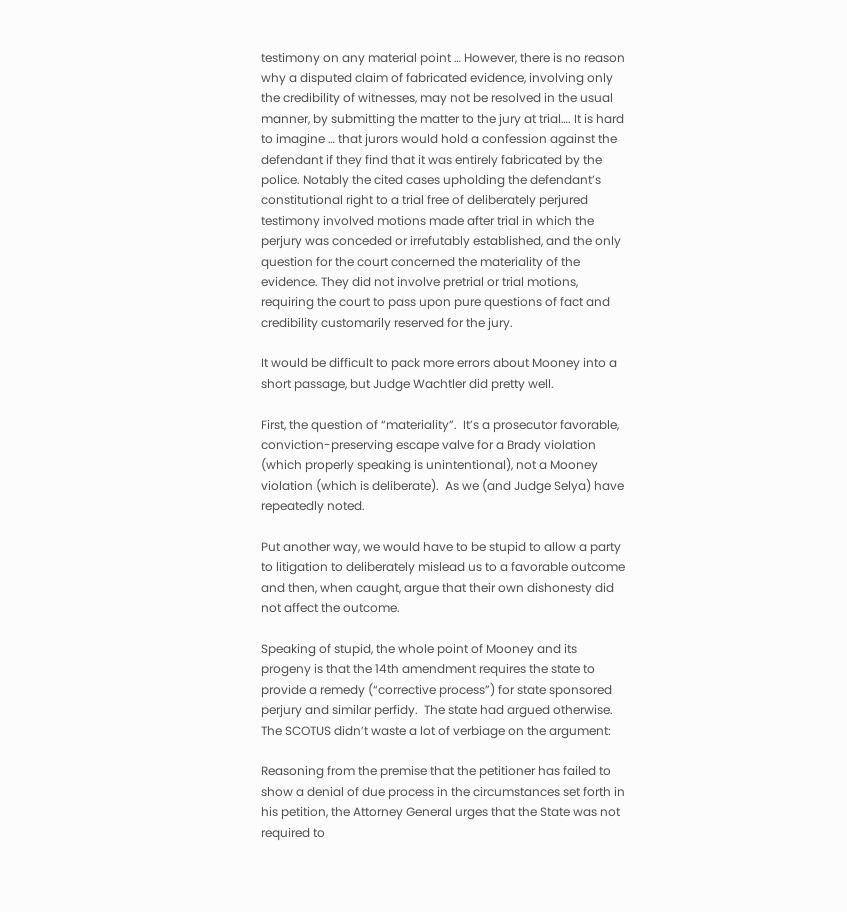testimony on any material point … However, there is no reason why a disputed claim of fabricated evidence, involving only the credibility of witnesses, may not be resolved in the usual manner, by submitting the matter to the jury at trial…. It is hard to imagine … that jurors would hold a confession against the defendant if they find that it was entirely fabricated by the police. Notably the cited cases upholding the defendant’s constitutional right to a trial free of deliberately perjured testimony involved motions made after trial in which the perjury was conceded or irrefutably established, and the only question for the court concerned the materiality of the evidence. They did not involve pretrial or trial motions, requiring the court to pass upon pure questions of fact and credibility customarily reserved for the jury.

It would be difficult to pack more errors about Mooney into a short passage, but Judge Wachtler did pretty well.

First, the question of “materiality”.  It’s a prosecutor favorable, conviction-preserving escape valve for a Brady violation (which properly speaking is unintentional), not a Mooney violation (which is deliberate).  As we (and Judge Selya) have repeatedly noted.

Put another way, we would have to be stupid to allow a party to litigation to deliberately mislead us to a favorable outcome and then, when caught, argue that their own dishonesty did not affect the outcome.

Speaking of stupid, the whole point of Mooney and its progeny is that the 14th amendment requires the state to provide a remedy (“corrective process”) for state sponsored perjury and similar perfidy.  The state had argued otherwise.  The SCOTUS didn’t waste a lot of verbiage on the argument:

Reasoning from the premise that the petitioner has failed to show a denial of due process in the circumstances set forth in his petition, the Attorney General urges that the State was not required to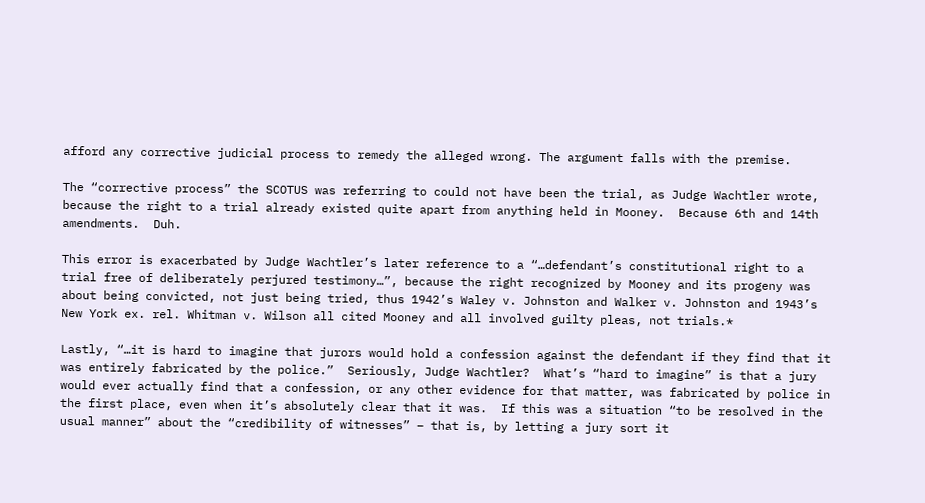afford any corrective judicial process to remedy the alleged wrong. The argument falls with the premise.

The “corrective process” the SCOTUS was referring to could not have been the trial, as Judge Wachtler wrote, because the right to a trial already existed quite apart from anything held in Mooney.  Because 6th and 14th amendments.  Duh.

This error is exacerbated by Judge Wachtler’s later reference to a “…defendant’s constitutional right to a trial free of deliberately perjured testimony…”, because the right recognized by Mooney and its progeny was about being convicted, not just being tried, thus 1942’s Waley v. Johnston and Walker v. Johnston and 1943’s New York ex. rel. Whitman v. Wilson all cited Mooney and all involved guilty pleas, not trials.*

Lastly, “…it is hard to imagine that jurors would hold a confession against the defendant if they find that it was entirely fabricated by the police.”  Seriously, Judge Wachtler?  What’s “hard to imagine” is that a jury would ever actually find that a confession, or any other evidence for that matter, was fabricated by police in the first place, even when it’s absolutely clear that it was.  If this was a situation “to be resolved in the usual manner” about the “credibility of witnesses” – that is, by letting a jury sort it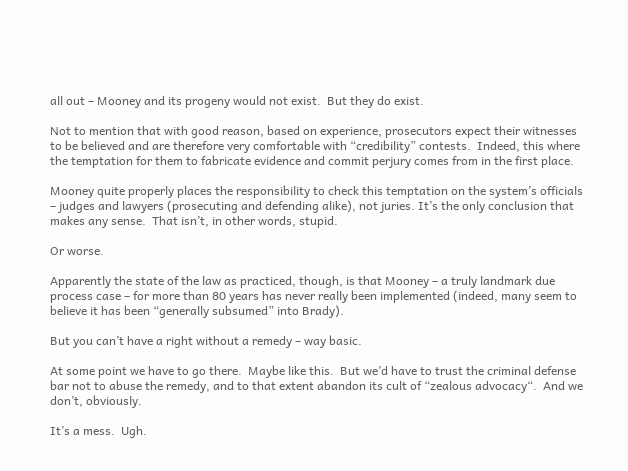all out – Mooney and its progeny would not exist.  But they do exist.

Not to mention that with good reason, based on experience, prosecutors expect their witnesses to be believed and are therefore very comfortable with “credibility” contests.  Indeed, this where the temptation for them to fabricate evidence and commit perjury comes from in the first place.

Mooney quite properly places the responsibility to check this temptation on the system’s officials – judges and lawyers (prosecuting and defending alike), not juries. It’s the only conclusion that makes any sense.  That isn’t, in other words, stupid.

Or worse.

Apparently the state of the law as practiced, though, is that Mooney – a truly landmark due process case – for more than 80 years has never really been implemented (indeed, many seem to believe it has been “generally subsumed” into Brady).

But you can’t have a right without a remedy – way basic.

At some point we have to go there.  Maybe like this.  But we’d have to trust the criminal defense bar not to abuse the remedy, and to that extent abandon its cult of “zealous advocacy“.  And we don’t, obviously.

It’s a mess.  Ugh.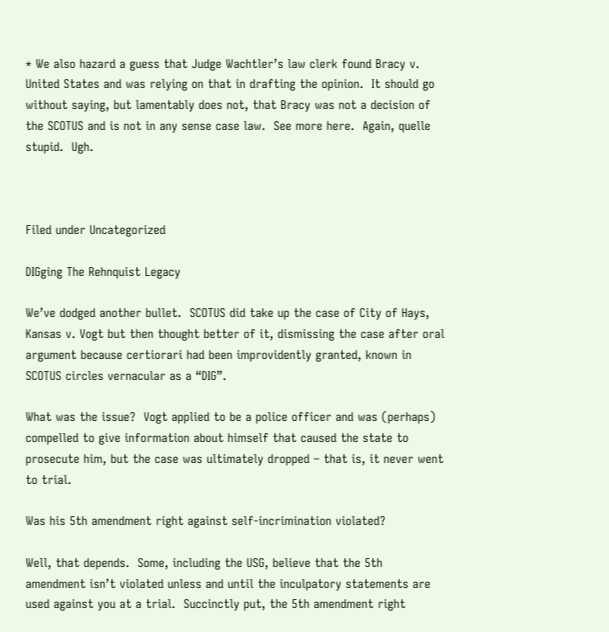* We also hazard a guess that Judge Wachtler’s law clerk found Bracy v. United States and was relying on that in drafting the opinion.  It should go without saying, but lamentably does not, that Bracy was not a decision of the SCOTUS and is not in any sense case law.  See more here.  Again, quelle stupid.  Ugh.



Filed under Uncategorized

DIGging The Rehnquist Legacy

We’ve dodged another bullet.  SCOTUS did take up the case of City of Hays, Kansas v. Vogt but then thought better of it, dismissing the case after oral argument because certiorari had been improvidently granted, known in SCOTUS circles vernacular as a “DIG”.

What was the issue?  Vogt applied to be a police officer and was (perhaps) compelled to give information about himself that caused the state to prosecute him, but the case was ultimately dropped – that is, it never went to trial.

Was his 5th amendment right against self-incrimination violated?

Well, that depends.  Some, including the USG, believe that the 5th amendment isn’t violated unless and until the inculpatory statements are used against you at a trial.  Succinctly put, the 5th amendment right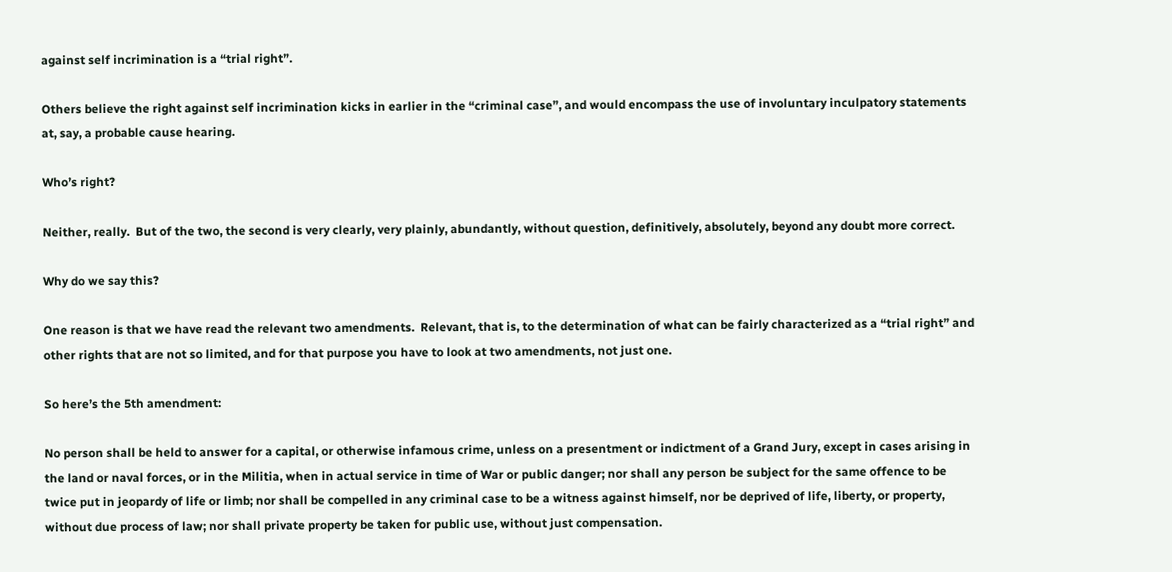against self incrimination is a “trial right”.

Others believe the right against self incrimination kicks in earlier in the “criminal case”, and would encompass the use of involuntary inculpatory statements at, say, a probable cause hearing.

Who’s right?

Neither, really.  But of the two, the second is very clearly, very plainly, abundantly, without question, definitively, absolutely, beyond any doubt more correct.

Why do we say this?

One reason is that we have read the relevant two amendments.  Relevant, that is, to the determination of what can be fairly characterized as a “trial right” and other rights that are not so limited, and for that purpose you have to look at two amendments, not just one.

So here’s the 5th amendment:

No person shall be held to answer for a capital, or otherwise infamous crime, unless on a presentment or indictment of a Grand Jury, except in cases arising in the land or naval forces, or in the Militia, when in actual service in time of War or public danger; nor shall any person be subject for the same offence to be twice put in jeopardy of life or limb; nor shall be compelled in any criminal case to be a witness against himself, nor be deprived of life, liberty, or property, without due process of law; nor shall private property be taken for public use, without just compensation.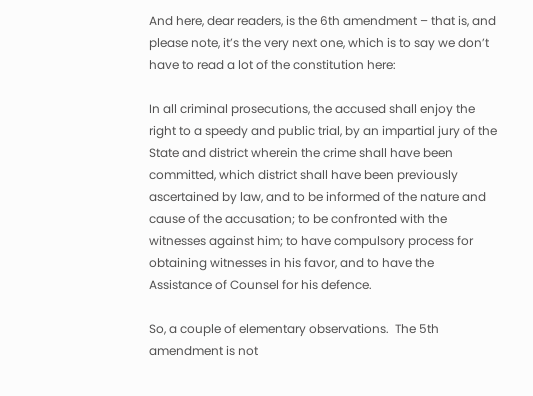And here, dear readers, is the 6th amendment – that is, and please note, it’s the very next one, which is to say we don’t have to read a lot of the constitution here:

In all criminal prosecutions, the accused shall enjoy the right to a speedy and public trial, by an impartial jury of the State and district wherein the crime shall have been committed, which district shall have been previously ascertained by law, and to be informed of the nature and cause of the accusation; to be confronted with the witnesses against him; to have compulsory process for obtaining witnesses in his favor, and to have the Assistance of Counsel for his defence.

So, a couple of elementary observations.  The 5th amendment is not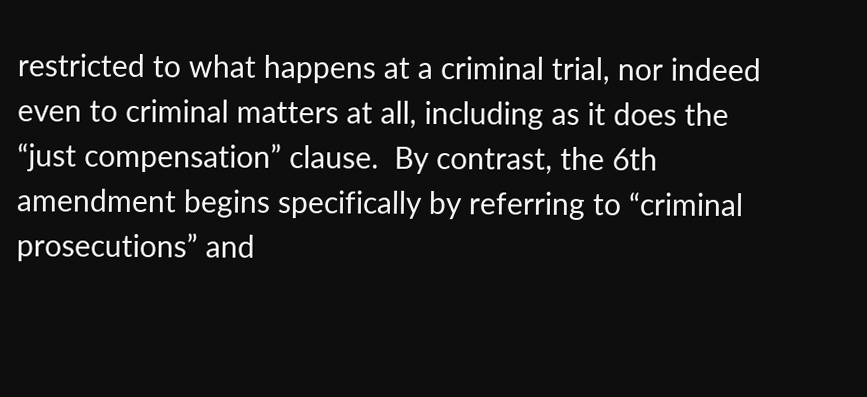restricted to what happens at a criminal trial, nor indeed even to criminal matters at all, including as it does the “just compensation” clause.  By contrast, the 6th amendment begins specifically by referring to “criminal prosecutions” and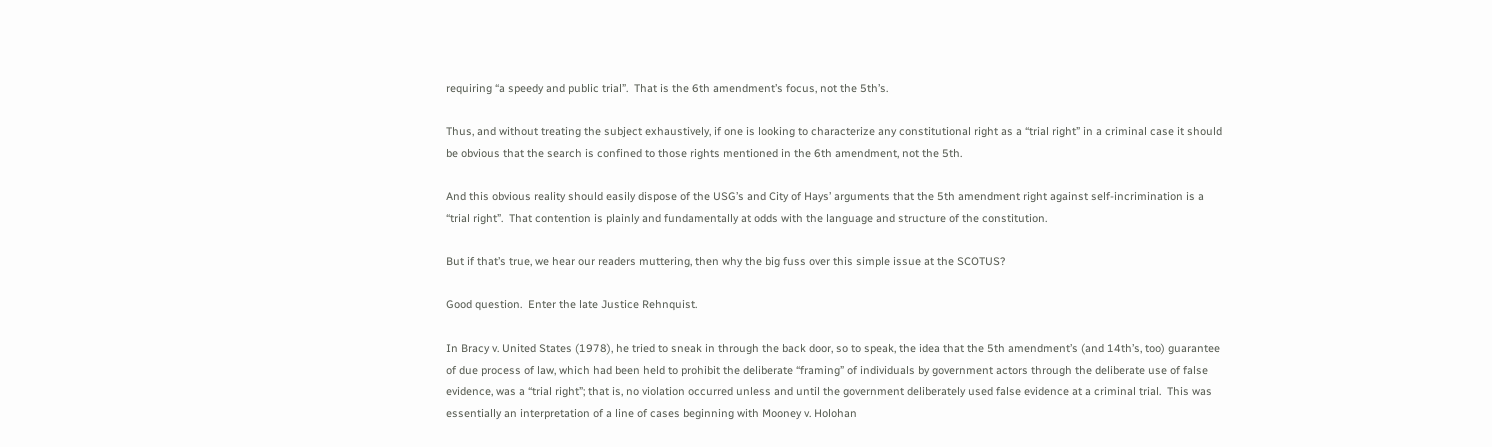requiring “a speedy and public trial”.  That is the 6th amendment’s focus, not the 5th’s.

Thus, and without treating the subject exhaustively, if one is looking to characterize any constitutional right as a “trial right” in a criminal case it should be obvious that the search is confined to those rights mentioned in the 6th amendment, not the 5th.

And this obvious reality should easily dispose of the USG’s and City of Hays’ arguments that the 5th amendment right against self-incrimination is a “trial right”.  That contention is plainly and fundamentally at odds with the language and structure of the constitution.

But if that’s true, we hear our readers muttering, then why the big fuss over this simple issue at the SCOTUS?

Good question.  Enter the late Justice Rehnquist.

In Bracy v. United States (1978), he tried to sneak in through the back door, so to speak, the idea that the 5th amendment’s (and 14th’s, too) guarantee of due process of law, which had been held to prohibit the deliberate “framing” of individuals by government actors through the deliberate use of false evidence, was a “trial right”; that is, no violation occurred unless and until the government deliberately used false evidence at a criminal trial.  This was essentially an interpretation of a line of cases beginning with Mooney v. Holohan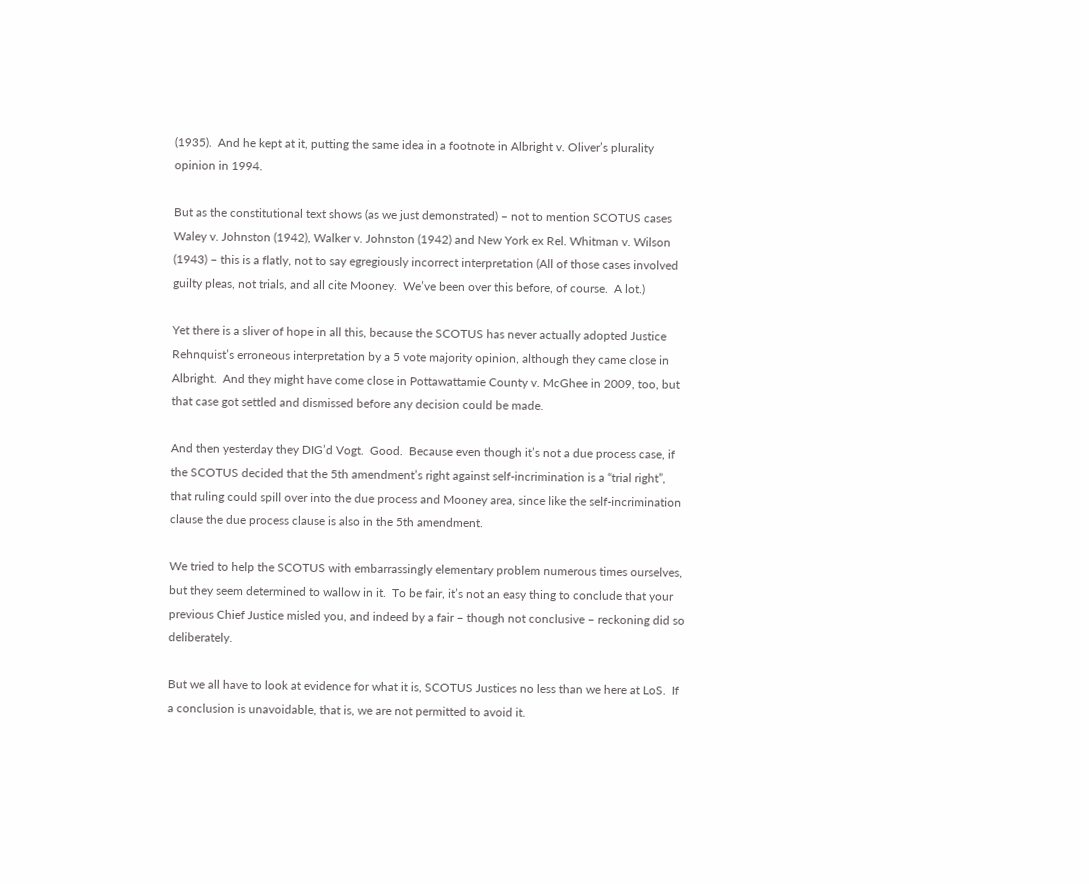(1935).  And he kept at it, putting the same idea in a footnote in Albright v. Oliver’s plurality opinion in 1994.

But as the constitutional text shows (as we just demonstrated) – not to mention SCOTUS cases Waley v. Johnston (1942), Walker v. Johnston (1942) and New York ex Rel. Whitman v. Wilson (1943) – this is a flatly, not to say egregiously incorrect interpretation (All of those cases involved guilty pleas, not trials, and all cite Mooney.  We’ve been over this before, of course.  A lot.)

Yet there is a sliver of hope in all this, because the SCOTUS has never actually adopted Justice Rehnquist’s erroneous interpretation by a 5 vote majority opinion, although they came close in Albright.  And they might have come close in Pottawattamie County v. McGhee in 2009, too, but that case got settled and dismissed before any decision could be made.

And then yesterday they DIG’d Vogt.  Good.  Because even though it’s not a due process case, if the SCOTUS decided that the 5th amendment’s right against self-incrimination is a “trial right”, that ruling could spill over into the due process and Mooney area, since like the self-incrimination clause the due process clause is also in the 5th amendment.

We tried to help the SCOTUS with embarrassingly elementary problem numerous times ourselves, but they seem determined to wallow in it.  To be fair, it’s not an easy thing to conclude that your previous Chief Justice misled you, and indeed by a fair – though not conclusive – reckoning did so deliberately.

But we all have to look at evidence for what it is, SCOTUS Justices no less than we here at LoS.  If a conclusion is unavoidable, that is, we are not permitted to avoid it.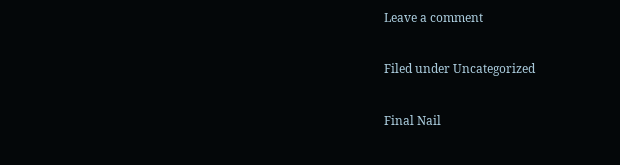Leave a comment

Filed under Uncategorized

Final Nail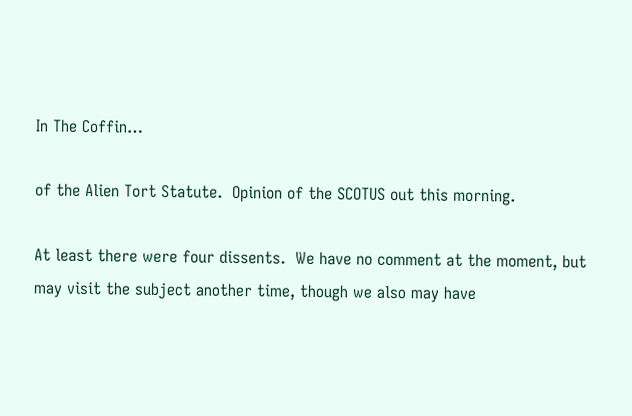In The Coffin…

of the Alien Tort Statute.  Opinion of the SCOTUS out this morning.

At least there were four dissents.  We have no comment at the moment, but may visit the subject another time, though we also may have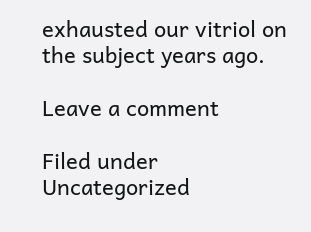exhausted our vitriol on the subject years ago.

Leave a comment

Filed under Uncategorized